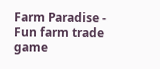Farm Paradise - Fun farm trade game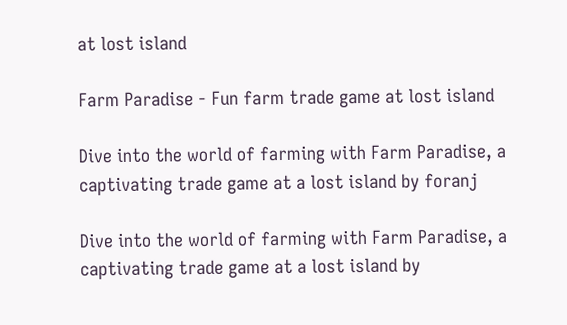at lost island

Farm Paradise - Fun farm trade game at lost island

Dive into the world of farming with Farm Paradise, a captivating trade game at a lost island by foranj

Dive into the world of farming with Farm Paradise, a captivating trade game at a lost island by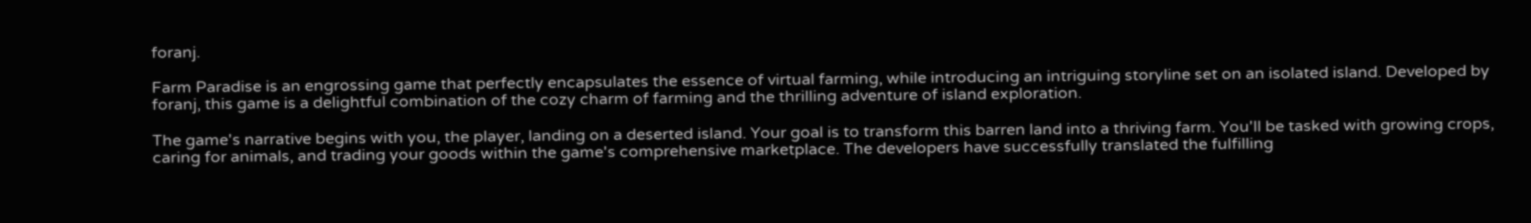foranj.

Farm Paradise is an engrossing game that perfectly encapsulates the essence of virtual farming, while introducing an intriguing storyline set on an isolated island. Developed by foranj, this game is a delightful combination of the cozy charm of farming and the thrilling adventure of island exploration.

The game's narrative begins with you, the player, landing on a deserted island. Your goal is to transform this barren land into a thriving farm. You'll be tasked with growing crops, caring for animals, and trading your goods within the game's comprehensive marketplace. The developers have successfully translated the fulfilling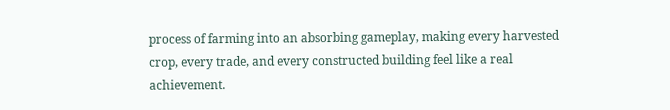process of farming into an absorbing gameplay, making every harvested crop, every trade, and every constructed building feel like a real achievement.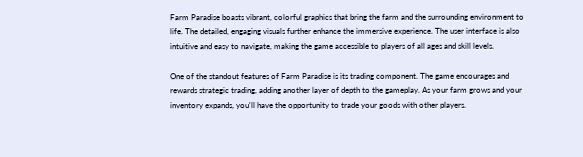Farm Paradise boasts vibrant, colorful graphics that bring the farm and the surrounding environment to life. The detailed, engaging visuals further enhance the immersive experience. The user interface is also intuitive and easy to navigate, making the game accessible to players of all ages and skill levels.

One of the standout features of Farm Paradise is its trading component. The game encourages and rewards strategic trading, adding another layer of depth to the gameplay. As your farm grows and your inventory expands, you'll have the opportunity to trade your goods with other players.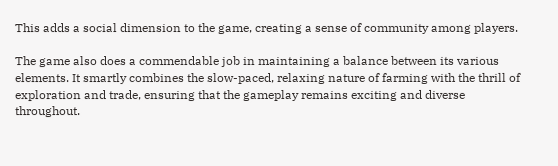This adds a social dimension to the game, creating a sense of community among players.

The game also does a commendable job in maintaining a balance between its various elements. It smartly combines the slow-paced, relaxing nature of farming with the thrill of exploration and trade, ensuring that the gameplay remains exciting and diverse throughout.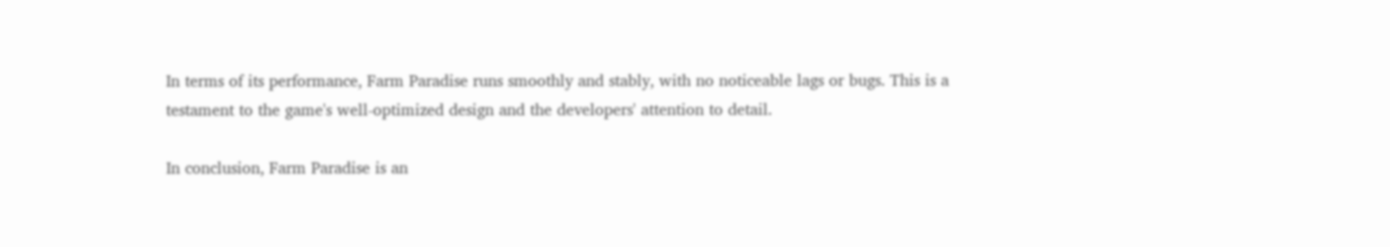In terms of its performance, Farm Paradise runs smoothly and stably, with no noticeable lags or bugs. This is a testament to the game's well-optimized design and the developers' attention to detail.

In conclusion, Farm Paradise is an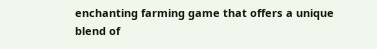enchanting farming game that offers a unique blend of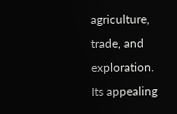agriculture, trade, and exploration. Its appealing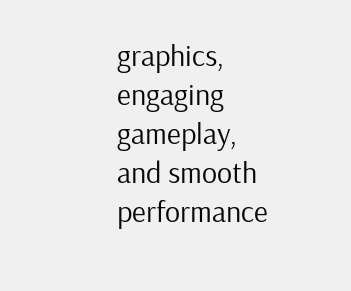graphics, engaging gameplay, and smooth performance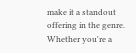make it a standout offering in the genre. Whether you're a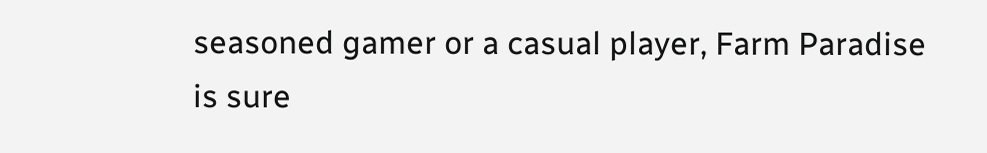seasoned gamer or a casual player, Farm Paradise is sure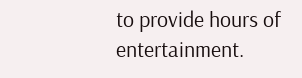to provide hours of entertainment.